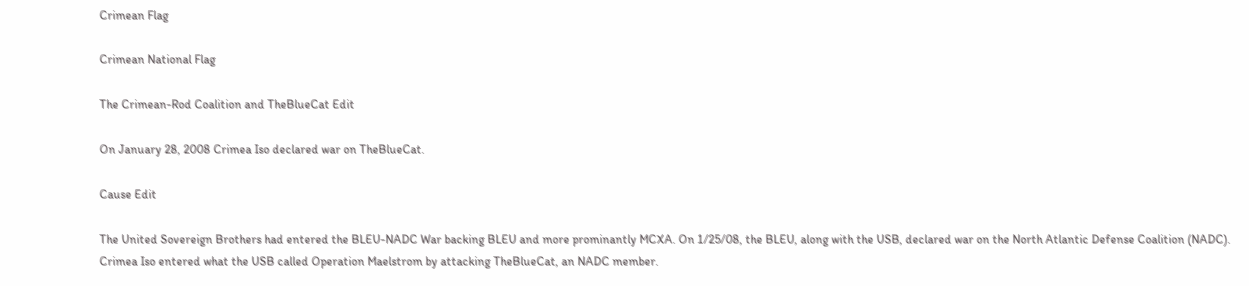Crimean Flag

Crimean National Flag

The Crimean-Rod Coalition and TheBlueCat Edit

On January 28, 2008 Crimea Iso declared war on TheBlueCat.

Cause Edit

The United Sovereign Brothers had entered the BLEU-NADC War backing BLEU and more prominantly MCXA. On 1/25/08, the BLEU, along with the USB, declared war on the North Atlantic Defense Coalition (NADC). Crimea Iso entered what the USB called Operation Maelstrom by attacking TheBlueCat, an NADC member.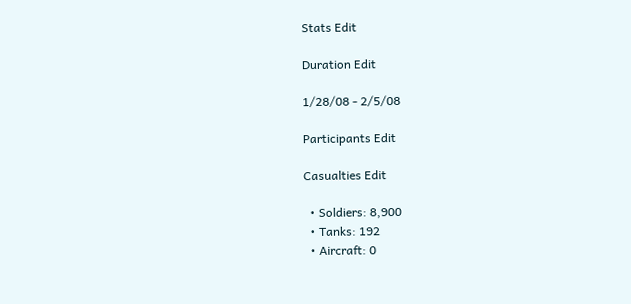Stats Edit

Duration Edit

1/28/08 - 2/5/08

Participants Edit

Casualties Edit

  • Soldiers: 8,900
  • Tanks: 192
  • Aircraft: 0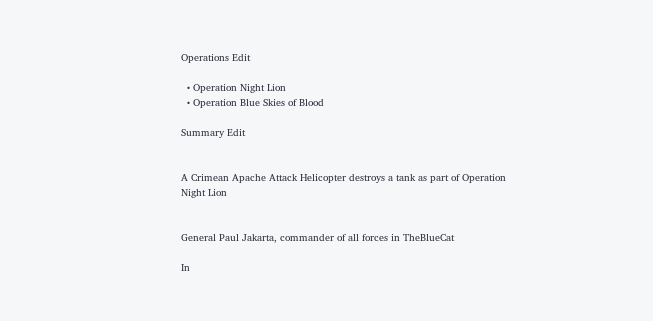Operations Edit

  • Operation Night Lion
  • Operation Blue Skies of Blood

Summary Edit


A Crimean Apache Attack Helicopter destroys a tank as part of Operation Night Lion


General Paul Jakarta, commander of all forces in TheBlueCat

In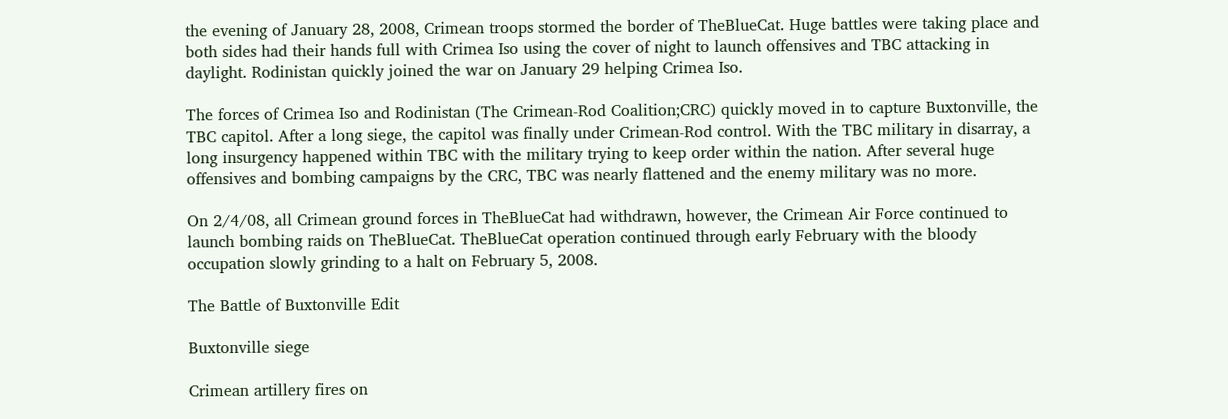the evening of January 28, 2008, Crimean troops stormed the border of TheBlueCat. Huge battles were taking place and both sides had their hands full with Crimea Iso using the cover of night to launch offensives and TBC attacking in daylight. Rodinistan quickly joined the war on January 29 helping Crimea Iso.

The forces of Crimea Iso and Rodinistan (The Crimean-Rod Coalition;CRC) quickly moved in to capture Buxtonville, the TBC capitol. After a long siege, the capitol was finally under Crimean-Rod control. With the TBC military in disarray, a long insurgency happened within TBC with the military trying to keep order within the nation. After several huge offensives and bombing campaigns by the CRC, TBC was nearly flattened and the enemy military was no more.

On 2/4/08, all Crimean ground forces in TheBlueCat had withdrawn, however, the Crimean Air Force continued to launch bombing raids on TheBlueCat. TheBlueCat operation continued through early February with the bloody occupation slowly grinding to a halt on February 5, 2008.

The Battle of Buxtonville Edit

Buxtonville siege

Crimean artillery fires on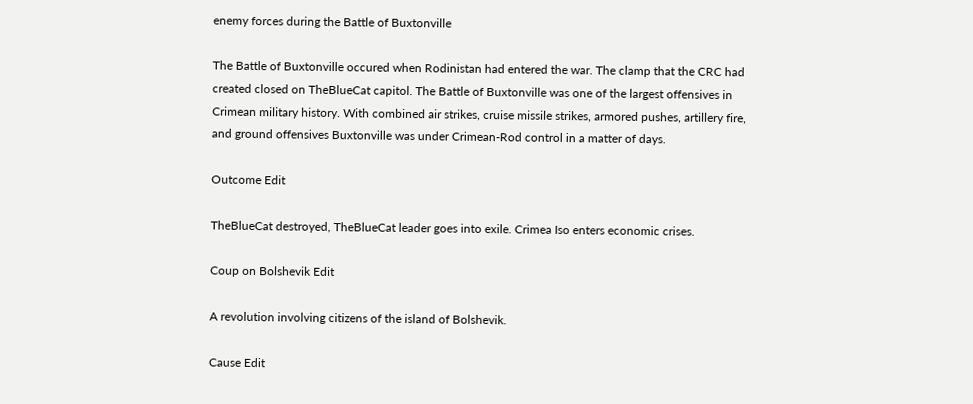enemy forces during the Battle of Buxtonville

The Battle of Buxtonville occured when Rodinistan had entered the war. The clamp that the CRC had created closed on TheBlueCat capitol. The Battle of Buxtonville was one of the largest offensives in Crimean military history. With combined air strikes, cruise missile strikes, armored pushes, artillery fire, and ground offensives Buxtonville was under Crimean-Rod control in a matter of days.

Outcome Edit

TheBlueCat destroyed, TheBlueCat leader goes into exile. Crimea Iso enters economic crises.

Coup on Bolshevik Edit

A revolution involving citizens of the island of Bolshevik.

Cause Edit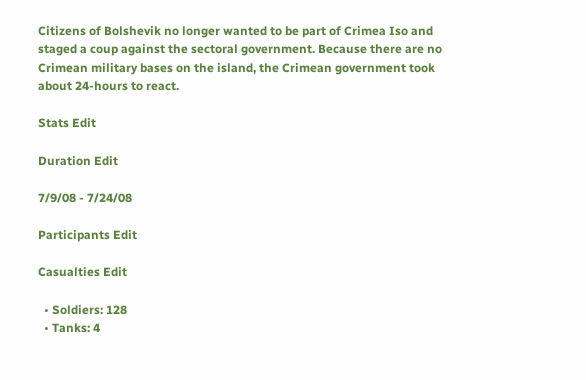Citizens of Bolshevik no longer wanted to be part of Crimea Iso and staged a coup against the sectoral government. Because there are no Crimean military bases on the island, the Crimean government took about 24-hours to react.

Stats Edit

Duration Edit

7/9/08 - 7/24/08

Participants Edit

Casualties Edit

  • Soldiers: 128
  • Tanks: 4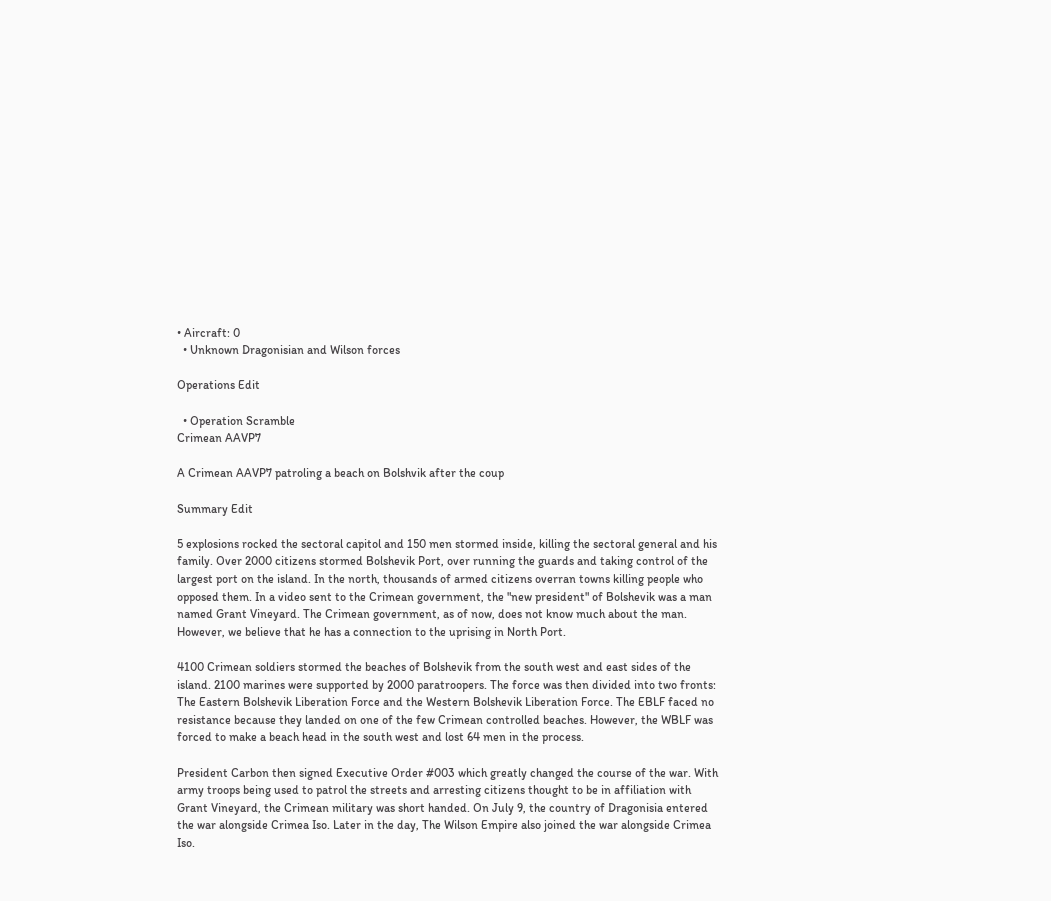• Aircraft: 0
  • Unknown Dragonisian and Wilson forces

Operations Edit

  • Operation Scramble
Crimean AAVP7

A Crimean AAVP7 patroling a beach on Bolshvik after the coup

Summary Edit

5 explosions rocked the sectoral capitol and 150 men stormed inside, killing the sectoral general and his family. Over 2000 citizens stormed Bolshevik Port, over running the guards and taking control of the largest port on the island. In the north, thousands of armed citizens overran towns killing people who opposed them. In a video sent to the Crimean government, the "new president" of Bolshevik was a man named Grant Vineyard. The Crimean government, as of now, does not know much about the man. However, we believe that he has a connection to the uprising in North Port.

4100 Crimean soldiers stormed the beaches of Bolshevik from the south west and east sides of the island. 2100 marines were supported by 2000 paratroopers. The force was then divided into two fronts: The Eastern Bolshevik Liberation Force and the Western Bolshevik Liberation Force. The EBLF faced no resistance because they landed on one of the few Crimean controlled beaches. However, the WBLF was forced to make a beach head in the south west and lost 64 men in the process.

President Carbon then signed Executive Order #003 which greatly changed the course of the war. With army troops being used to patrol the streets and arresting citizens thought to be in affiliation with Grant Vineyard, the Crimean military was short handed. On July 9, the country of Dragonisia entered the war alongside Crimea Iso. Later in the day, The Wilson Empire also joined the war alongside Crimea Iso.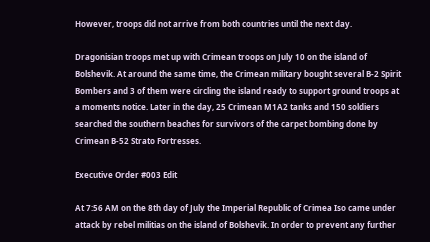However, troops did not arrive from both countries until the next day.

Dragonisian troops met up with Crimean troops on July 10 on the island of Bolshevik. At around the same time, the Crimean military bought several B-2 Spirit Bombers and 3 of them were circling the island ready to support ground troops at a moments notice. Later in the day, 25 Crimean M1A2 tanks and 150 soldiers searched the southern beaches for survivors of the carpet bombing done by Crimean B-52 Strato Fortresses.

Executive Order #003 Edit

At 7:56 AM on the 8th day of July the Imperial Republic of Crimea Iso came under attack by rebel militias on the island of Bolshevik. In order to prevent any further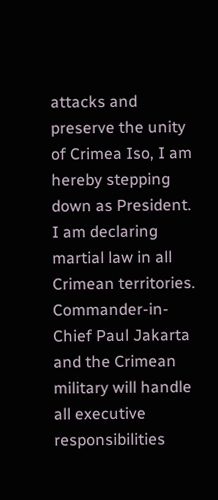attacks and preserve the unity of Crimea Iso, I am hereby stepping down as President. I am declaring martial law in all Crimean territories. Commander-in-Chief Paul Jakarta and the Crimean military will handle all executive responsibilities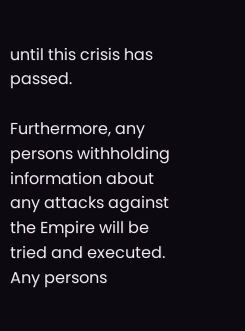until this crisis has passed.

Furthermore, any persons withholding information about any attacks against the Empire will be tried and executed. Any persons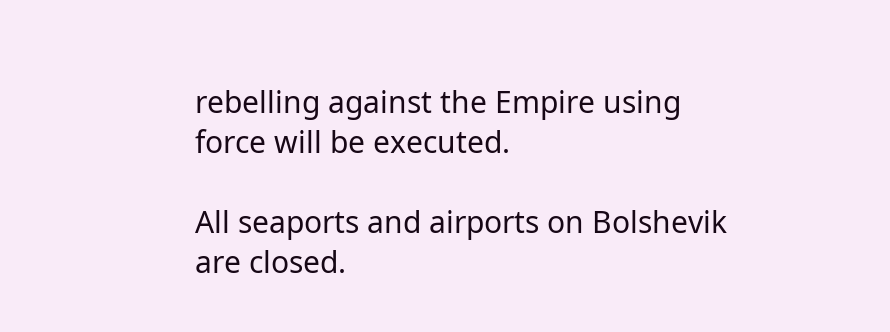rebelling against the Empire using force will be executed.

All seaports and airports on Bolshevik are closed.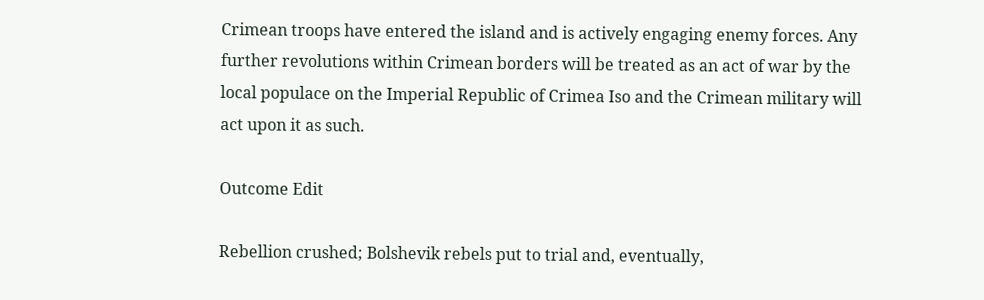Crimean troops have entered the island and is actively engaging enemy forces. Any further revolutions within Crimean borders will be treated as an act of war by the local populace on the Imperial Republic of Crimea Iso and the Crimean military will act upon it as such.

Outcome Edit

Rebellion crushed; Bolshevik rebels put to trial and, eventually,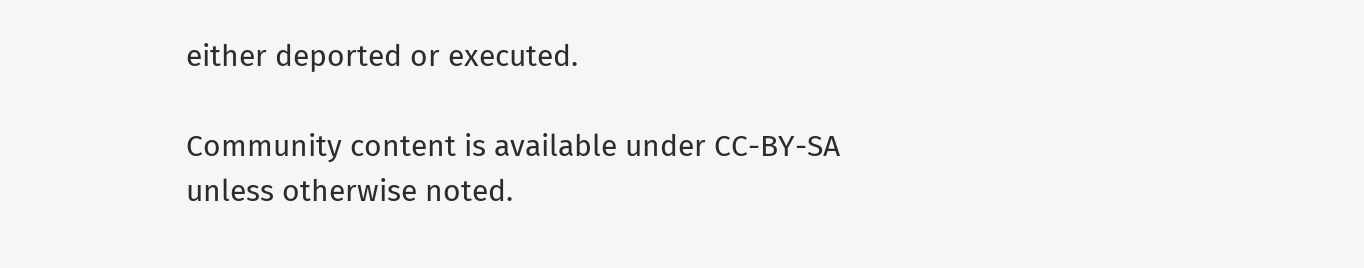either deported or executed.

Community content is available under CC-BY-SA unless otherwise noted.